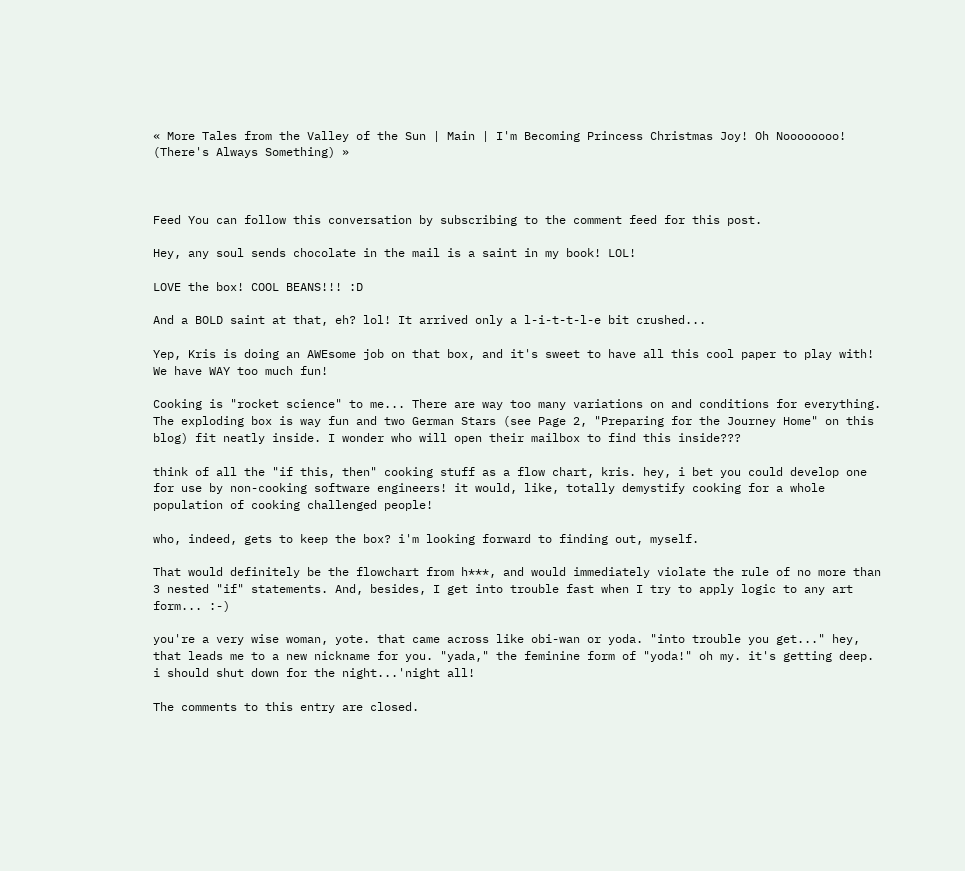« More Tales from the Valley of the Sun | Main | I'm Becoming Princess Christmas Joy! Oh Noooooooo! (There's Always Something) »



Feed You can follow this conversation by subscribing to the comment feed for this post.

Hey, any soul sends chocolate in the mail is a saint in my book! LOL!

LOVE the box! COOL BEANS!!! :D

And a BOLD saint at that, eh? lol! It arrived only a l-i-t-t-l-e bit crushed...

Yep, Kris is doing an AWEsome job on that box, and it's sweet to have all this cool paper to play with! We have WAY too much fun!

Cooking is "rocket science" to me... There are way too many variations on and conditions for everything.
The exploding box is way fun and two German Stars (see Page 2, "Preparing for the Journey Home" on this blog) fit neatly inside. I wonder who will open their mailbox to find this inside???

think of all the "if this, then" cooking stuff as a flow chart, kris. hey, i bet you could develop one for use by non-cooking software engineers! it would, like, totally demystify cooking for a whole population of cooking challenged people!

who, indeed, gets to keep the box? i'm looking forward to finding out, myself.

That would definitely be the flowchart from h***, and would immediately violate the rule of no more than 3 nested "if" statements. And, besides, I get into trouble fast when I try to apply logic to any art form... :-)

you're a very wise woman, yote. that came across like obi-wan or yoda. "into trouble you get..." hey, that leads me to a new nickname for you. "yada," the feminine form of "yoda!" oh my. it's getting deep. i should shut down for the night...'night all!

The comments to this entry are closed.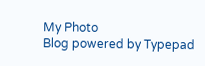My Photo
Blog powered by Typepad